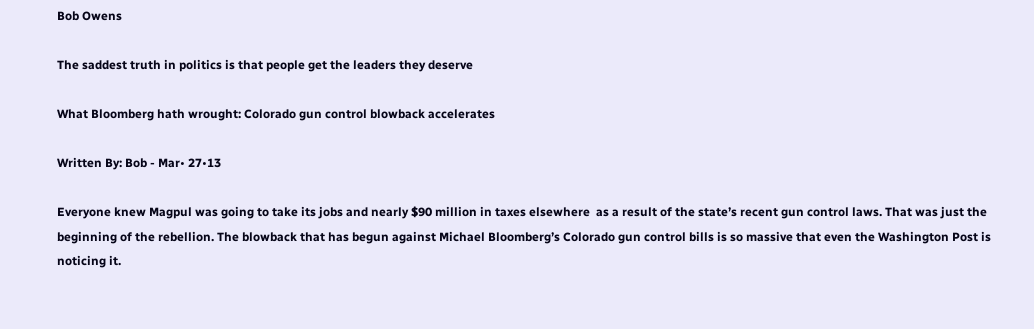Bob Owens

The saddest truth in politics is that people get the leaders they deserve

What Bloomberg hath wrought: Colorado gun control blowback accelerates

Written By: Bob - Mar• 27•13

Everyone knew Magpul was going to take its jobs and nearly $90 million in taxes elsewhere  as a result of the state’s recent gun control laws. That was just the beginning of the rebellion. The blowback that has begun against Michael Bloomberg’s Colorado gun control bills is so massive that even the Washington Post is noticing it.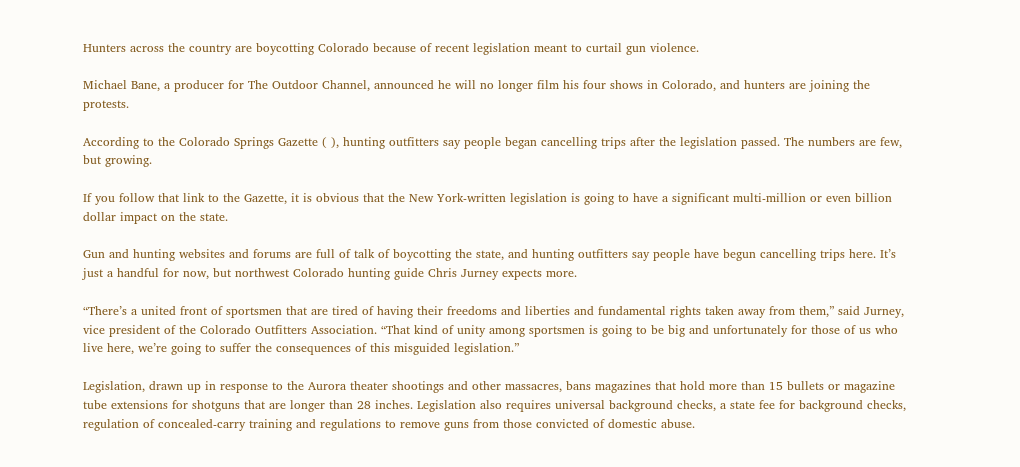Hunters across the country are boycotting Colorado because of recent legislation meant to curtail gun violence.

Michael Bane, a producer for The Outdoor Channel, announced he will no longer film his four shows in Colorado, and hunters are joining the protests.

According to the Colorado Springs Gazette ( ), hunting outfitters say people began cancelling trips after the legislation passed. The numbers are few, but growing.

If you follow that link to the Gazette, it is obvious that the New York-written legislation is going to have a significant multi-million or even billion dollar impact on the state.

Gun and hunting websites and forums are full of talk of boycotting the state, and hunting outfitters say people have begun cancelling trips here. It’s just a handful for now, but northwest Colorado hunting guide Chris Jurney expects more.

“There’s a united front of sportsmen that are tired of having their freedoms and liberties and fundamental rights taken away from them,” said Jurney, vice president of the Colorado Outfitters Association. “That kind of unity among sportsmen is going to be big and unfortunately for those of us who live here, we’re going to suffer the consequences of this misguided legislation.”

Legislation, drawn up in response to the Aurora theater shootings and other massacres, bans magazines that hold more than 15 bullets or magazine tube extensions for shotguns that are longer than 28 inches. Legislation also requires universal background checks, a state fee for background checks, regulation of concealed-carry training and regulations to remove guns from those convicted of domestic abuse.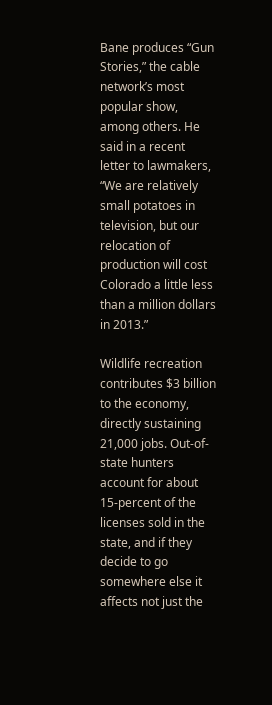Bane produces “Gun Stories,” the cable network’s most popular show, among others. He said in a recent letter to lawmakers, “We are relatively small potatoes in television, but our relocation of production will cost Colorado a little less than a million dollars in 2013.”

Wildlife recreation contributes $3 billion to the economy, directly sustaining 21,000 jobs. Out-of-state hunters account for about 15-percent of the licenses sold in the state, and if they decide to go somewhere else it affects not just the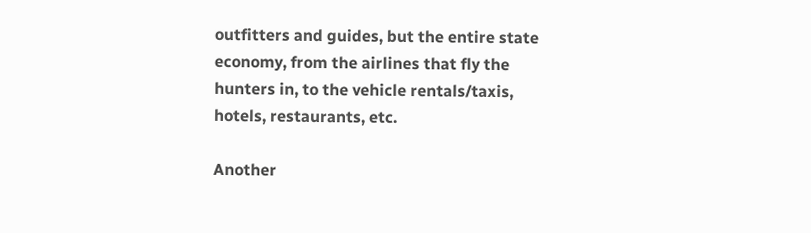outfitters and guides, but the entire state economy, from the airlines that fly the hunters in, to the vehicle rentals/taxis, hotels, restaurants, etc.

Another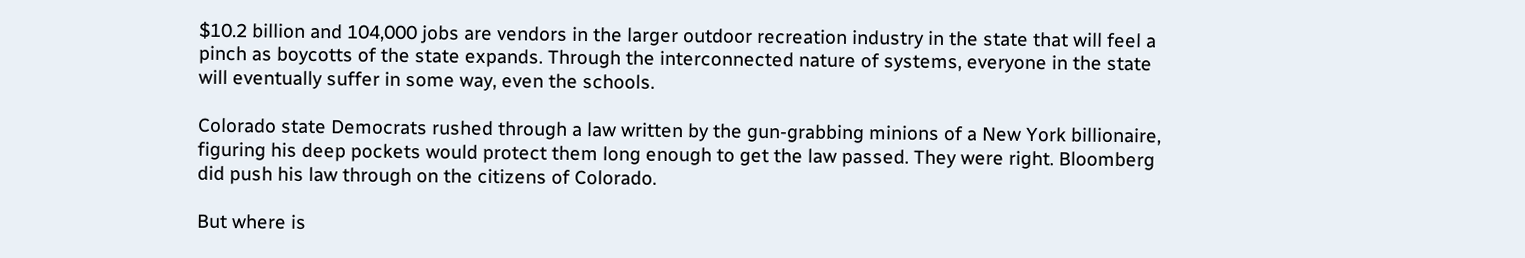$10.2 billion and 104,000 jobs are vendors in the larger outdoor recreation industry in the state that will feel a pinch as boycotts of the state expands. Through the interconnected nature of systems, everyone in the state will eventually suffer in some way, even the schools.

Colorado state Democrats rushed through a law written by the gun-grabbing minions of a New York billionaire, figuring his deep pockets would protect them long enough to get the law passed. They were right. Bloomberg did push his law through on the citizens of Colorado.

But where is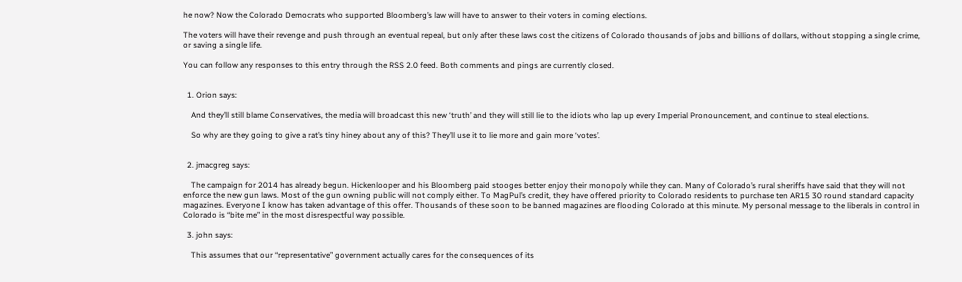he now? Now the Colorado Democrats who supported Bloomberg’s law will have to answer to their voters in coming elections.

The voters will have their revenge and push through an eventual repeal, but only after these laws cost the citizens of Colorado thousands of jobs and billions of dollars, without stopping a single crime, or saving a single life.

You can follow any responses to this entry through the RSS 2.0 feed. Both comments and pings are currently closed.


  1. Orion says:

    And they’ll still blame Conservatives, the media will broadcast this new ‘truth’ and they will still lie to the idiots who lap up every Imperial Pronouncement, and continue to steal elections.

    So why are they going to give a rat’s tiny hiney about any of this? They’ll use it to lie more and gain more ‘votes’.


  2. jmacgreg says:

    The campaign for 2014 has already begun. Hickenlooper and his Bloomberg paid stooges better enjoy their monopoly while they can. Many of Colorado’s rural sheriffs have said that they will not enforce the new gun laws. Most of the gun owning public will not comply either. To MagPul’s credit, they have offered priority to Colorado residents to purchase ten AR15 30 round standard capacity magazines. Everyone I know has taken advantage of this offer. Thousands of these soon to be banned magazines are flooding Colorado at this minute. My personal message to the liberals in control in Colorado is “bite me” in the most disrespectful way possible.

  3. john says:

    This assumes that our “representative” government actually cares for the consequences of its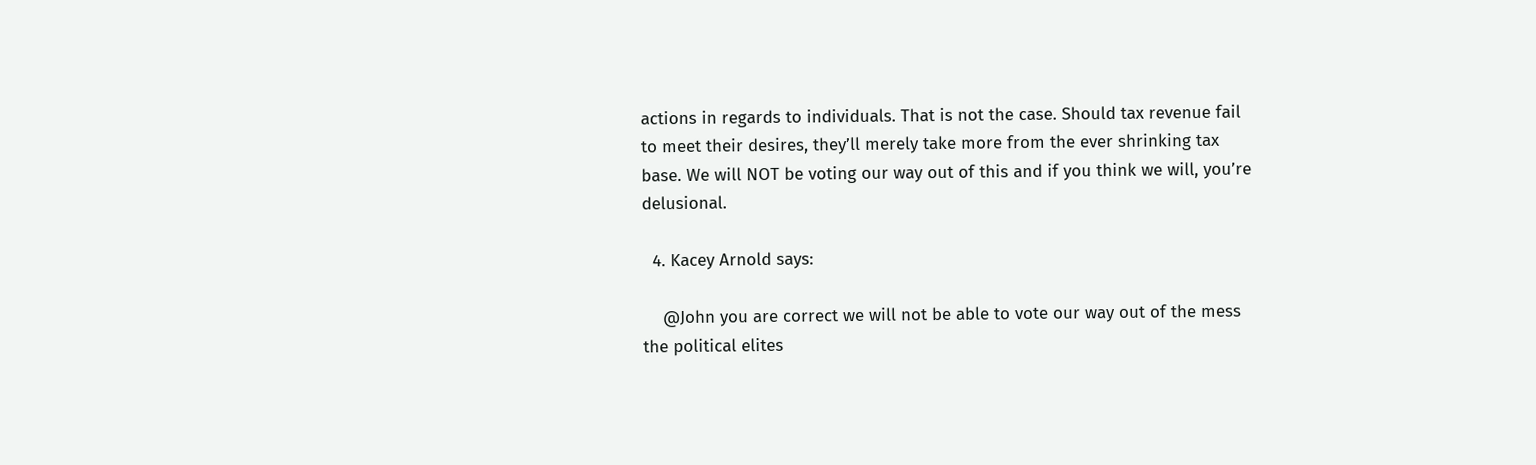actions in regards to individuals. That is not the case. Should tax revenue fail to meet their desires, they’ll merely take more from the ever shrinking tax base. We will NOT be voting our way out of this and if you think we will, you’re delusional.

  4. Kacey Arnold says:

    @John you are correct we will not be able to vote our way out of the mess the political elites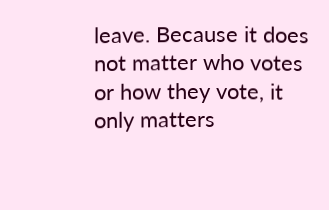leave. Because it does not matter who votes or how they vote, it only matters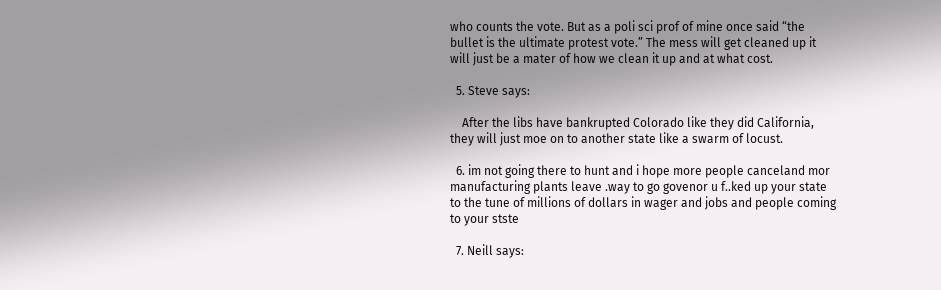who counts the vote. But as a poli sci prof of mine once said “the bullet is the ultimate protest vote.” The mess will get cleaned up it will just be a mater of how we clean it up and at what cost.

  5. Steve says:

    After the libs have bankrupted Colorado like they did California, they will just moe on to another state like a swarm of locust.

  6. im not going there to hunt and i hope more people canceland mor manufacturing plants leave .way to go govenor u f..ked up your state to the tune of millions of dollars in wager and jobs and people coming to your stste

  7. Neill says: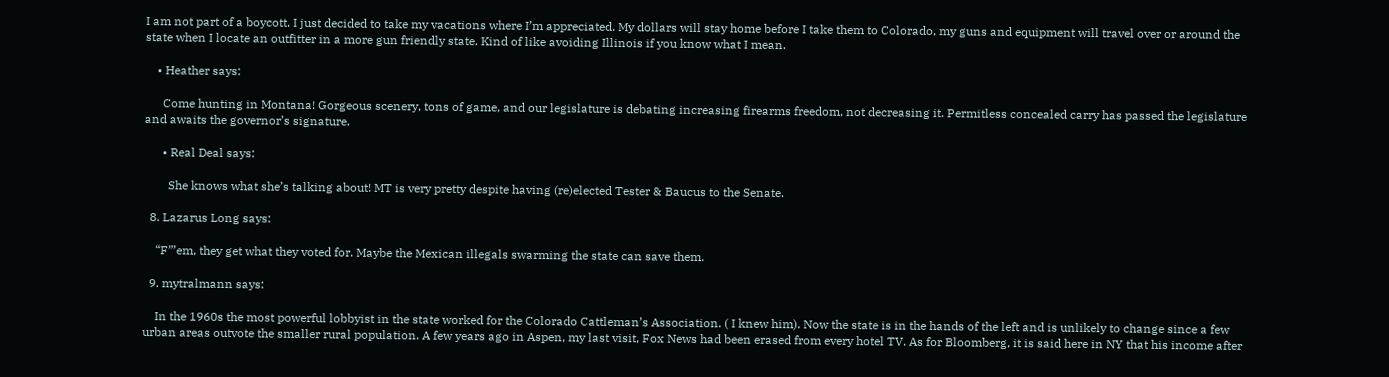I am not part of a boycott. I just decided to take my vacations where I’m appreciated. My dollars will stay home before I take them to Colorado, my guns and equipment will travel over or around the state when I locate an outfitter in a more gun friendly state. Kind of like avoiding Illinois if you know what I mean.

    • Heather says:

      Come hunting in Montana! Gorgeous scenery, tons of game, and our legislature is debating increasing firearms freedom, not decreasing it. Permitless concealed carry has passed the legislature and awaits the governor’s signature.

      • Real Deal says:

        She knows what she’s talking about! MT is very pretty despite having (re)elected Tester & Baucus to the Senate.

  8. Lazarus Long says:

    “F”’em, they get what they voted for. Maybe the Mexican illegals swarming the state can save them.

  9. mytralmann says:

    In the 1960s the most powerful lobbyist in the state worked for the Colorado Cattleman’s Association. ( I knew him). Now the state is in the hands of the left and is unlikely to change since a few urban areas outvote the smaller rural population. A few years ago in Aspen, my last visit, Fox News had been erased from every hotel TV. As for Bloomberg, it is said here in NY that his income after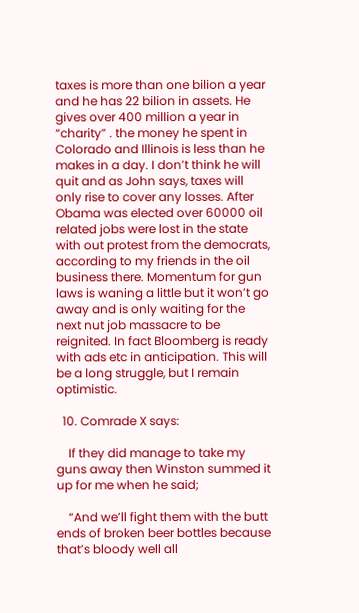taxes is more than one bilion a year and he has 22 bilion in assets. He gives over 400 million a year in “charity” . the money he spent in Colorado and Illinois is less than he makes in a day. I don’t think he will quit and as John says, taxes will only rise to cover any losses. After Obama was elected over 60000 oil related jobs were lost in the state with out protest from the democrats, according to my friends in the oil business there. Momentum for gun laws is waning a little but it won’t go away and is only waiting for the next nut job massacre to be reignited. In fact Bloomberg is ready with ads etc in anticipation. This will be a long struggle, but I remain optimistic.

  10. Comrade X says:

    If they did manage to take my guns away then Winston summed it up for me when he said;

    “And we’ll fight them with the butt ends of broken beer bottles because that’s bloody well all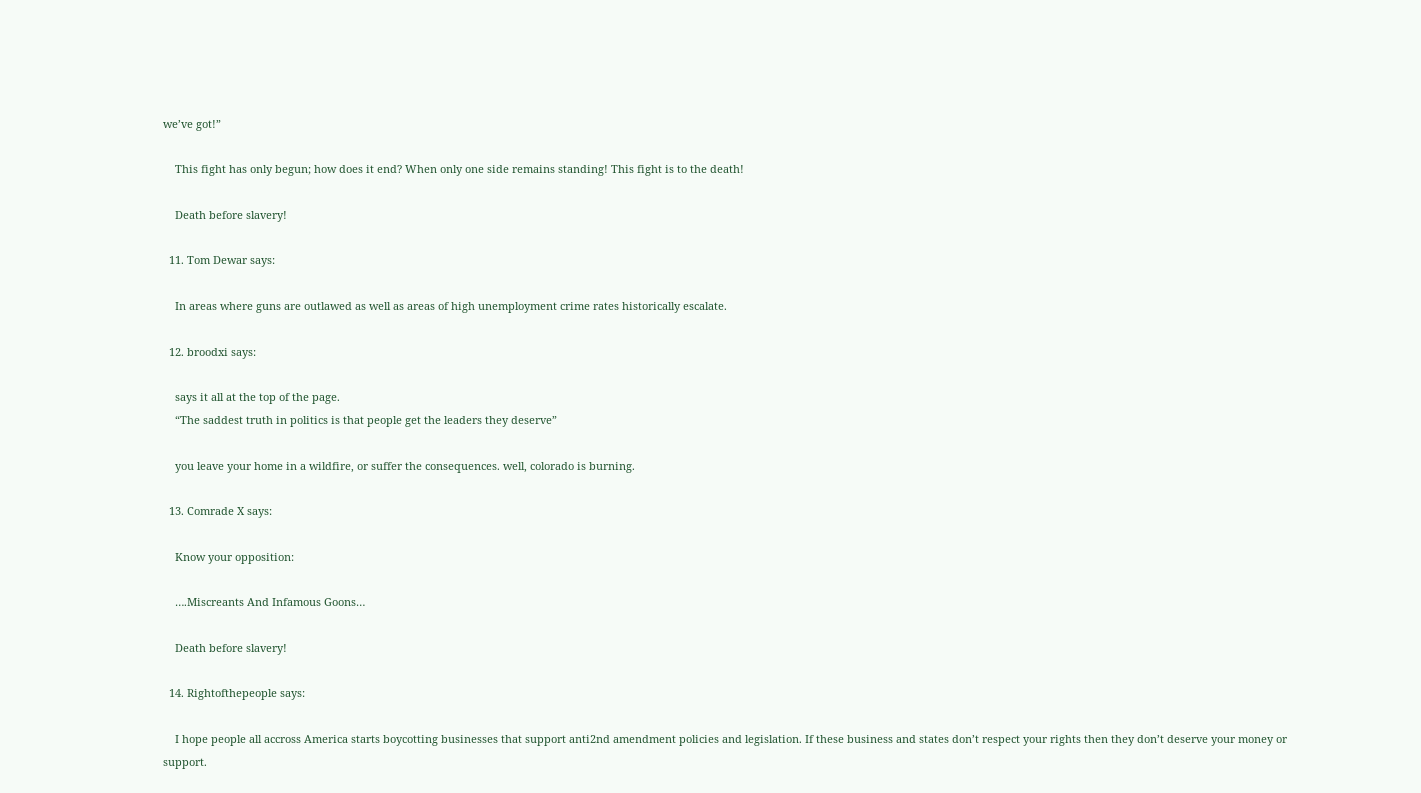we’ve got!”

    This fight has only begun; how does it end? When only one side remains standing! This fight is to the death!

    Death before slavery!

  11. Tom Dewar says:

    In areas where guns are outlawed as well as areas of high unemployment crime rates historically escalate.

  12. broodxi says:

    says it all at the top of the page.
    “The saddest truth in politics is that people get the leaders they deserve”

    you leave your home in a wildfire, or suffer the consequences. well, colorado is burning.

  13. Comrade X says:

    Know your opposition:

    ….Miscreants And Infamous Goons…

    Death before slavery!

  14. Rightofthepeople says:

    I hope people all accross America starts boycotting businesses that support anti2nd amendment policies and legislation. If these business and states don’t respect your rights then they don’t deserve your money or support.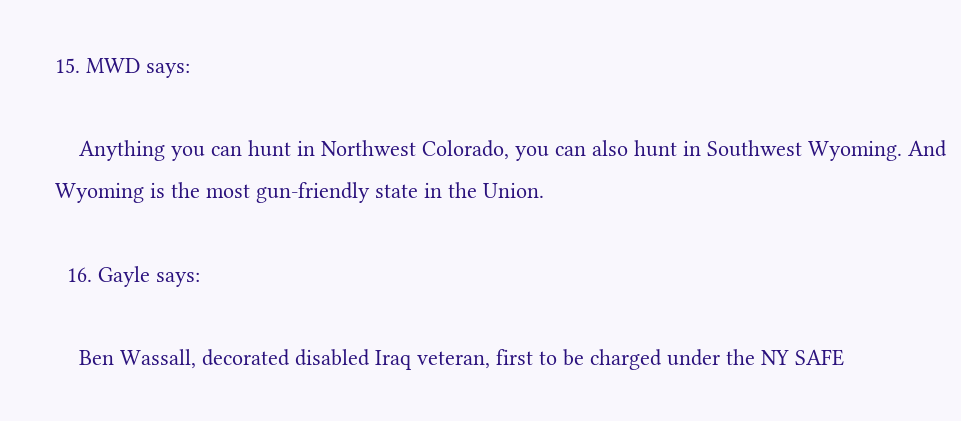15. MWD says:

    Anything you can hunt in Northwest Colorado, you can also hunt in Southwest Wyoming. And Wyoming is the most gun-friendly state in the Union.

  16. Gayle says:

    Ben Wassall, decorated disabled Iraq veteran, first to be charged under the NY SAFE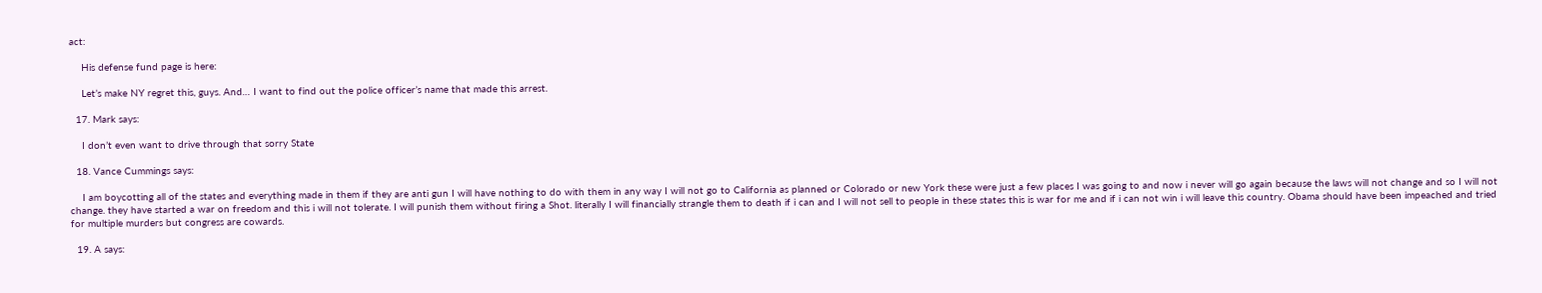act:

    His defense fund page is here:

    Let’s make NY regret this, guys. And… I want to find out the police officer’s name that made this arrest.

  17. Mark says:

    I don’t even want to drive through that sorry State

  18. Vance Cummings says:

    I am boycotting all of the states and everything made in them if they are anti gun I will have nothing to do with them in any way I will not go to California as planned or Colorado or new York these were just a few places I was going to and now i never will go again because the laws will not change and so I will not change. they have started a war on freedom and this i will not tolerate. I will punish them without firing a Shot. literally I will financially strangle them to death if i can and I will not sell to people in these states this is war for me and if i can not win i will leave this country. Obama should have been impeached and tried for multiple murders but congress are cowards.

  19. A says: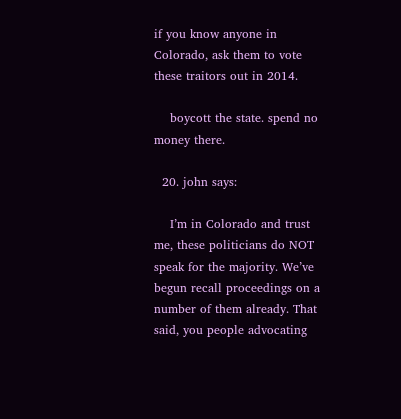if you know anyone in Colorado, ask them to vote these traitors out in 2014.

    boycott the state. spend no money there.

  20. john says:

    I’m in Colorado and trust me, these politicians do NOT speak for the majority. We’ve begun recall proceedings on a number of them already. That said, you people advocating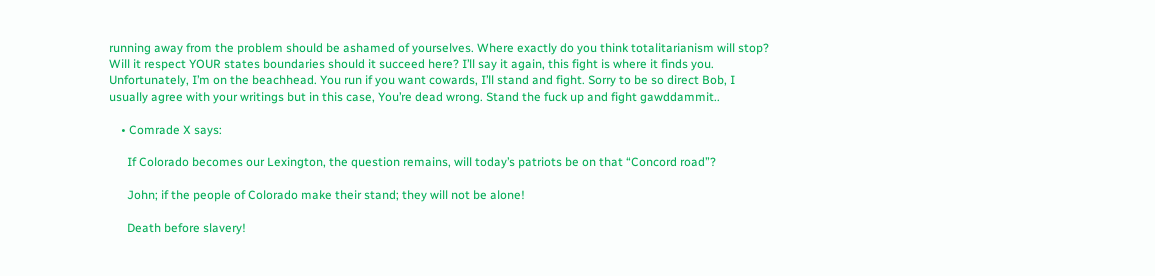running away from the problem should be ashamed of yourselves. Where exactly do you think totalitarianism will stop? Will it respect YOUR states boundaries should it succeed here? I’ll say it again, this fight is where it finds you. Unfortunately, I’m on the beachhead. You run if you want cowards, I’ll stand and fight. Sorry to be so direct Bob, I usually agree with your writings but in this case, You’re dead wrong. Stand the fuck up and fight gawddammit..

    • Comrade X says:

      If Colorado becomes our Lexington, the question remains, will today’s patriots be on that “Concord road”?

      John; if the people of Colorado make their stand; they will not be alone!

      Death before slavery!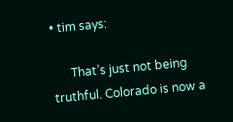• tim says:

      That’s just not being truthful. Colorado is now a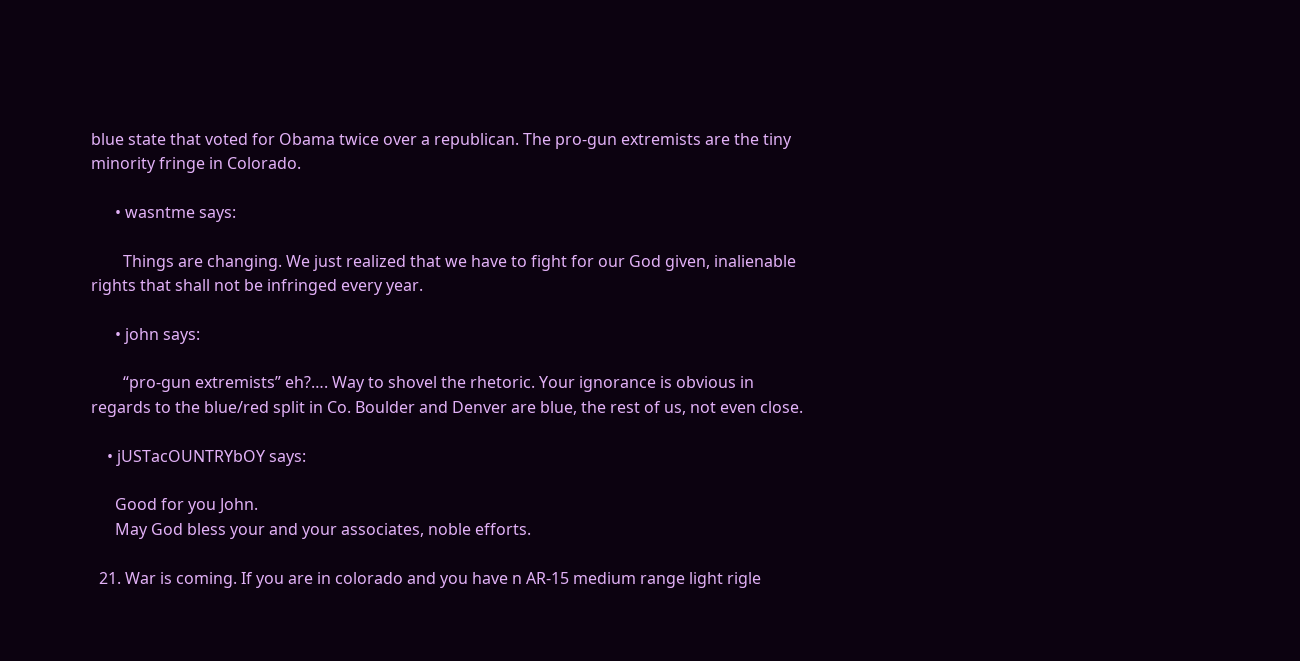blue state that voted for Obama twice over a republican. The pro-gun extremists are the tiny minority fringe in Colorado.

      • wasntme says:

        Things are changing. We just realized that we have to fight for our God given, inalienable rights that shall not be infringed every year.

      • john says:

        “pro-gun extremists” eh?…. Way to shovel the rhetoric. Your ignorance is obvious in regards to the blue/red split in Co. Boulder and Denver are blue, the rest of us, not even close.

    • jUSTacOUNTRYbOY says:

      Good for you John.
      May God bless your and your associates, noble efforts.

  21. War is coming. If you are in colorado and you have n AR-15 medium range light rigle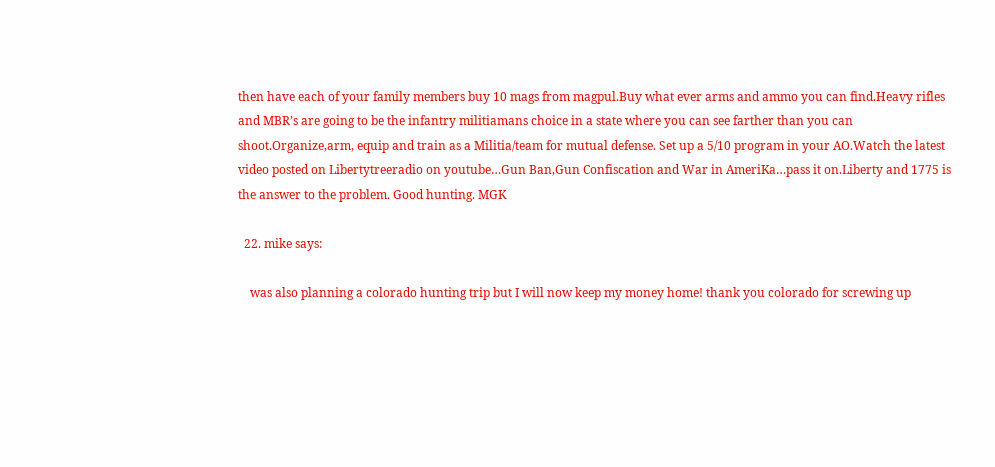then have each of your family members buy 10 mags from magpul.Buy what ever arms and ammo you can find.Heavy rifles and MBR’s are going to be the infantry militiamans choice in a state where you can see farther than you can shoot.Organize,arm, equip and train as a Militia/team for mutual defense. Set up a 5/10 program in your AO.Watch the latest video posted on Libertytreeradio on youtube…Gun Ban,Gun Confiscation and War in AmeriKa…pass it on.Liberty and 1775 is the answer to the problem. Good hunting. MGK

  22. mike says:

    was also planning a colorado hunting trip but I will now keep my money home! thank you colorado for screwing up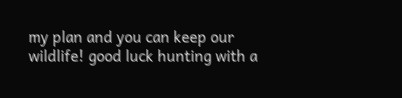my plan and you can keep our wildlife! good luck hunting with a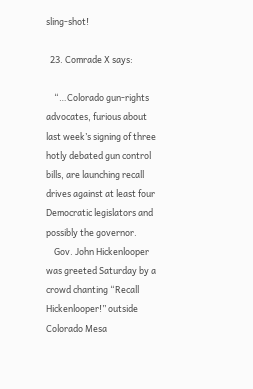sling-shot!

  23. Comrade X says:

    “…Colorado gun-rights advocates, furious about last week’s signing of three hotly debated gun control bills, are launching recall drives against at least four Democratic legislators and possibly the governor.
    Gov. John Hickenlooper was greeted Saturday by a crowd chanting “Recall Hickenlooper!” outside Colorado Mesa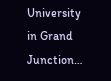University in Grand Junction…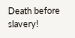Death before slavery!